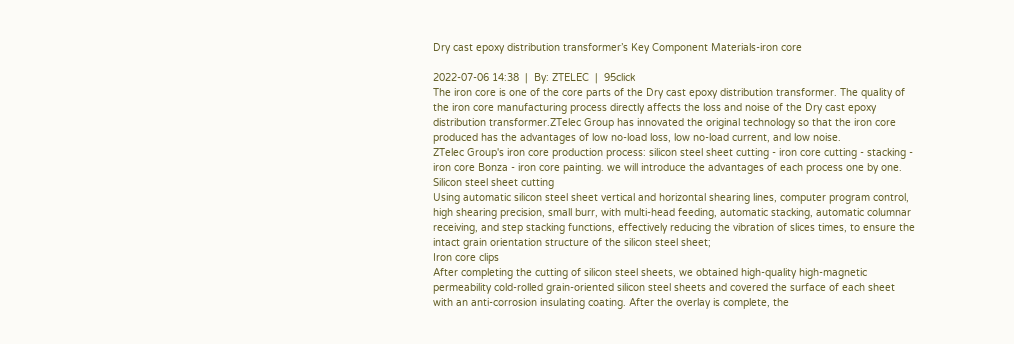Dry cast epoxy distribution transformer’s Key Component Materials-iron core

2022-07-06 14:38  |  By: ZTELEC  |  95click
The iron core is one of the core parts of the Dry cast epoxy distribution transformer. The quality of the iron core manufacturing process directly affects the loss and noise of the Dry cast epoxy distribution transformer.ZTelec Group has innovated the original technology so that the iron core produced has the advantages of low no-load loss, low no-load current, and low noise.
ZTelec Group's iron core production process: silicon steel sheet cutting - iron core cutting - stacking - iron core Bonza - iron core painting. we will introduce the advantages of each process one by one.
Silicon steel sheet cutting
Using automatic silicon steel sheet vertical and horizontal shearing lines, computer program control, high shearing precision, small burr, with multi-head feeding, automatic stacking, automatic columnar receiving, and step stacking functions, effectively reducing the vibration of slices times, to ensure the intact grain orientation structure of the silicon steel sheet;
Iron core clips
After completing the cutting of silicon steel sheets, we obtained high-quality high-magnetic permeability cold-rolled grain-oriented silicon steel sheets and covered the surface of each sheet with an anti-corrosion insulating coating. After the overlay is complete, the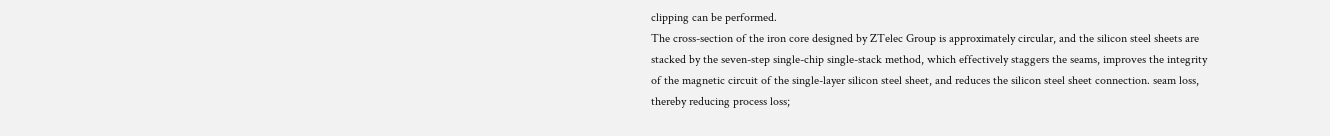clipping can be performed.
The cross-section of the iron core designed by ZTelec Group is approximately circular, and the silicon steel sheets are stacked by the seven-step single-chip single-stack method, which effectively staggers the seams, improves the integrity of the magnetic circuit of the single-layer silicon steel sheet, and reduces the silicon steel sheet connection. seam loss, thereby reducing process loss;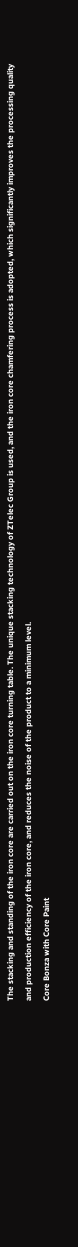The stacking and standing of the iron core are carried out on the iron core turning table. The unique stacking technology of ZTelec Group is used, and the iron core chamfering process is adopted, which significantly improves the processing quality and production efficiency of the iron core, and reduces the noise of the product to a minimum level.
Core Bonza with Core Paint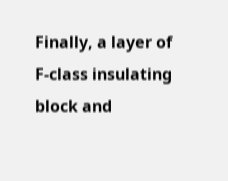Finally, a layer of F-class insulating block and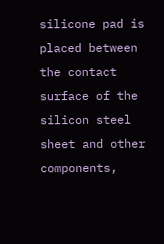silicone pad is placed between the contact surface of the silicon steel sheet and other components,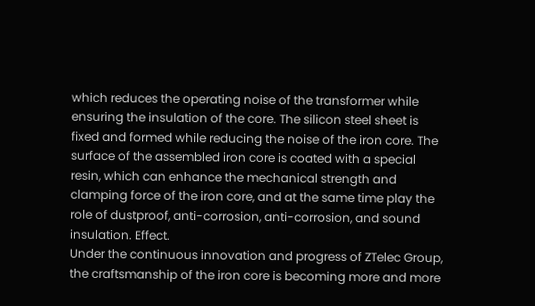which reduces the operating noise of the transformer while ensuring the insulation of the core. The silicon steel sheet is fixed and formed while reducing the noise of the iron core. The surface of the assembled iron core is coated with a special resin, which can enhance the mechanical strength and clamping force of the iron core, and at the same time play the role of dustproof, anti-corrosion, anti-corrosion, and sound insulation. Effect.
Under the continuous innovation and progress of ZTelec Group, the craftsmanship of the iron core is becoming more and more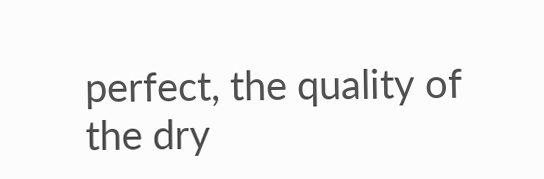perfect, the quality of the dry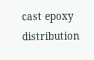cast epoxy distribution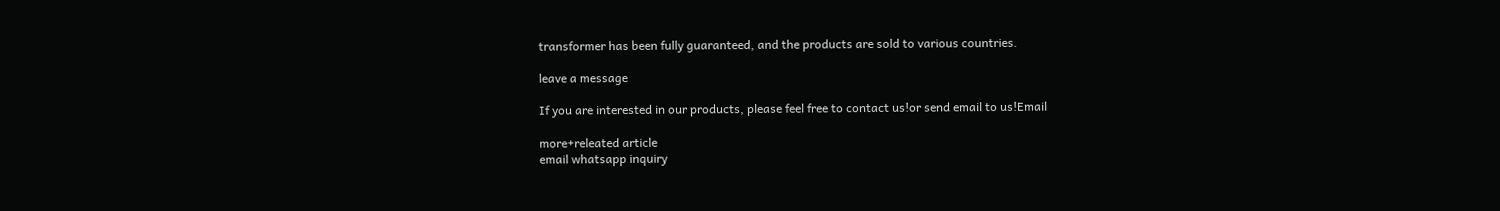transformer has been fully guaranteed, and the products are sold to various countries.

leave a message

If you are interested in our products, please feel free to contact us!or send email to us!Email

more+releated article
email whatsapp inquiry